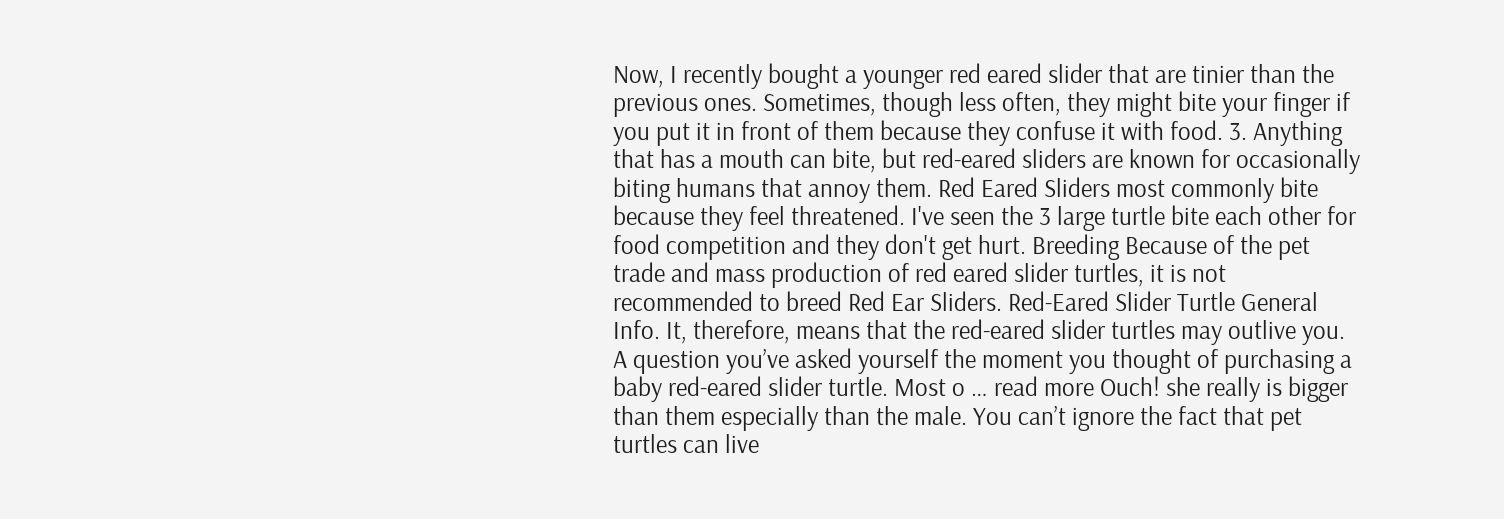Now, I recently bought a younger red eared slider that are tinier than the previous ones. Sometimes, though less often, they might bite your finger if you put it in front of them because they confuse it with food. 3. Anything that has a mouth can bite, but red-eared sliders are known for occasionally biting humans that annoy them. Red Eared Sliders most commonly bite because they feel threatened. I've seen the 3 large turtle bite each other for food competition and they don't get hurt. Breeding Because of the pet trade and mass production of red eared slider turtles, it is not recommended to breed Red Ear Sliders. Red-Eared Slider Turtle General Info. It, therefore, means that the red-eared slider turtles may outlive you. A question you’ve asked yourself the moment you thought of purchasing a baby red-eared slider turtle. Most o … read more Ouch! she really is bigger than them especially than the male. You can’t ignore the fact that pet turtles can live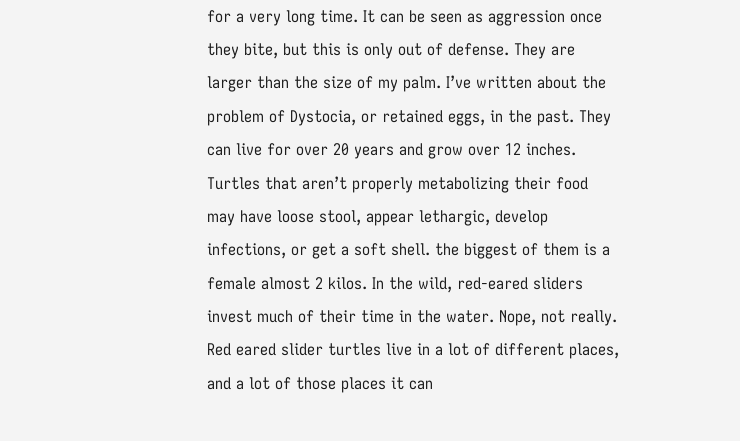for a very long time. It can be seen as aggression once they bite, but this is only out of defense. They are larger than the size of my palm. I’ve written about the problem of Dystocia, or retained eggs, in the past. They can live for over 20 years and grow over 12 inches. Turtles that aren’t properly metabolizing their food may have loose stool, appear lethargic, develop infections, or get a soft shell. the biggest of them is a female almost 2 kilos. In the wild, red-eared sliders invest much of their time in the water. Nope, not really. Red eared slider turtles live in a lot of different places, and a lot of those places it can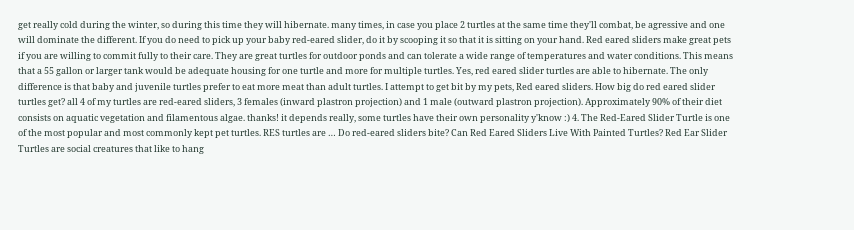get really cold during the winter, so during this time they will hibernate. many times, in case you place 2 turtles at the same time they'll combat, be agressive and one will dominate the different. If you do need to pick up your baby red-eared slider, do it by scooping it so that it is sitting on your hand. Red eared sliders make great pets if you are willing to commit fully to their care. They are great turtles for outdoor ponds and can tolerate a wide range of temperatures and water conditions. This means that a 55 gallon or larger tank would be adequate housing for one turtle and more for multiple turtles. Yes, red eared slider turtles are able to hibernate. The only difference is that baby and juvenile turtles prefer to eat more meat than adult turtles. I attempt to get bit by my pets, Red eared sliders. How big do red eared slider turtles get? all 4 of my turtles are red-eared sliders, 3 females (inward plastron projection) and 1 male (outward plastron projection). Approximately 90% of their diet consists on aquatic vegetation and filamentous algae. thanks! it depends really, some turtles have their own personality y'know :) 4. The Red-Eared Slider Turtle is one of the most popular and most commonly kept pet turtles. RES turtles are … Do red-eared sliders bite? Can Red Eared Sliders Live With Painted Turtles? Red Ear Slider Turtles are social creatures that like to hang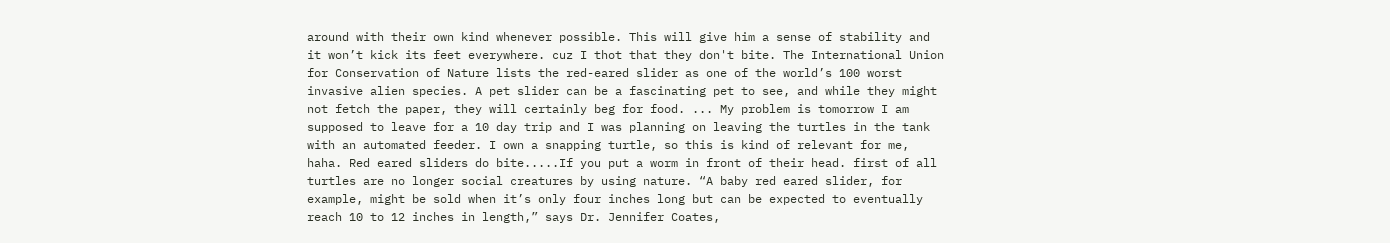around with their own kind whenever possible. This will give him a sense of stability and it won’t kick its feet everywhere. cuz I thot that they don't bite. The International Union for Conservation of Nature lists the red-eared slider as one of the world’s 100 worst invasive alien species. A pet slider can be a fascinating pet to see, and while they might not fetch the paper, they will certainly beg for food. ... My problem is tomorrow I am supposed to leave for a 10 day trip and I was planning on leaving the turtles in the tank with an automated feeder. I own a snapping turtle, so this is kind of relevant for me, haha. Red eared sliders do bite.....If you put a worm in front of their head. first of all turtles are no longer social creatures by using nature. “A baby red eared slider, for example, might be sold when it’s only four inches long but can be expected to eventually reach 10 to 12 inches in length,” says Dr. Jennifer Coates,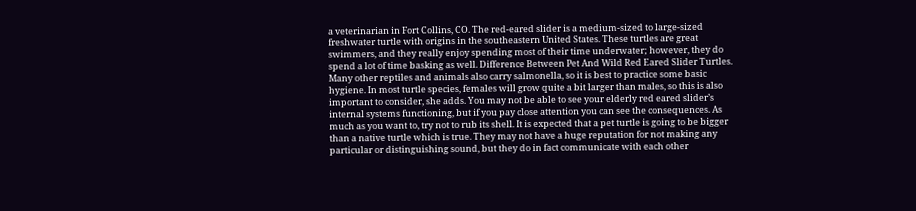a veterinarian in Fort Collins, CO. The red-eared slider is a medium-sized to large-sized freshwater turtle with origins in the southeastern United States. These turtles are great swimmers, and they really enjoy spending most of their time underwater; however, they do spend a lot of time basking as well. Difference Between Pet And Wild Red Eared Slider Turtles. Many other reptiles and animals also carry salmonella, so it is best to practice some basic hygiene. In most turtle species, females will grow quite a bit larger than males, so this is also important to consider, she adds. You may not be able to see your elderly red eared slider’s internal systems functioning, but if you pay close attention you can see the consequences. As much as you want to, try not to rub its shell. It is expected that a pet turtle is going to be bigger than a native turtle which is true. They may not have a huge reputation for not making any particular or distinguishing sound, but they do in fact communicate with each other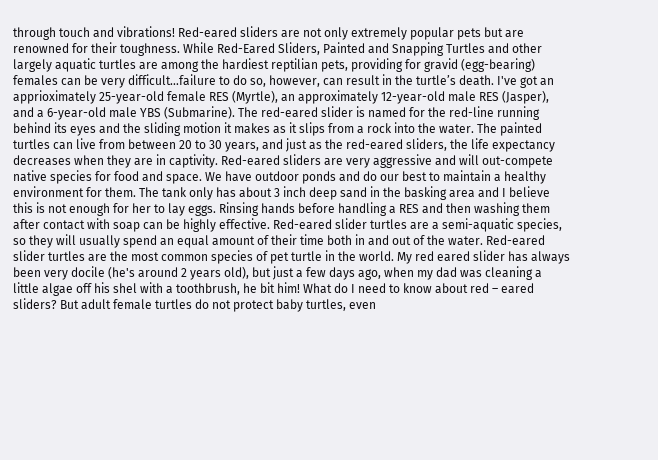through touch and vibrations! Red-eared sliders are not only extremely popular pets but are renowned for their toughness. While Red-Eared Sliders, Painted and Snapping Turtles and other largely aquatic turtles are among the hardiest reptilian pets, providing for gravid (egg-bearing) females can be very difficult…failure to do so, however, can result in the turtle’s death. I've got an apprioximately 25-year-old female RES (Myrtle), an approximately 12-year-old male RES (Jasper), and a 6-year-old male YBS (Submarine). The red-eared slider is named for the red-line running behind its eyes and the sliding motion it makes as it slips from a rock into the water. The painted turtles can live from between 20 to 30 years, and just as the red-eared sliders, the life expectancy decreases when they are in captivity. Red-eared sliders are very aggressive and will out-compete native species for food and space. We have outdoor ponds and do our best to maintain a healthy environment for them. The tank only has about 3 inch deep sand in the basking area and I believe this is not enough for her to lay eggs. Rinsing hands before handling a RES and then washing them after contact with soap can be highly effective. Red-eared slider turtles are a semi-aquatic species, so they will usually spend an equal amount of their time both in and out of the water. Red-eared slider turtles are the most common species of pet turtle in the world. My red eared slider has always been very docile (he's around 2 years old), but just a few days ago, when my dad was cleaning a little algae off his shel with a toothbrush, he bit him! What do I need to know about red – eared sliders? But adult female turtles do not protect baby turtles, even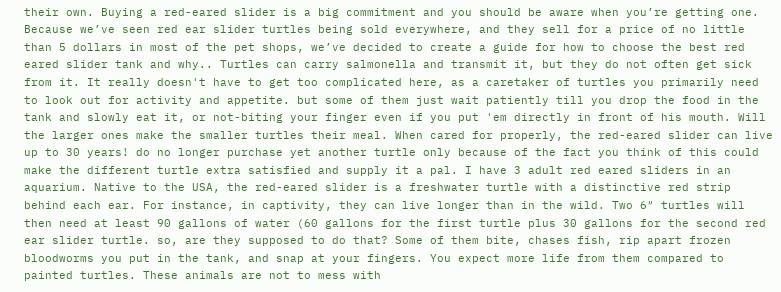their own. Buying a red-eared slider is a big commitment and you should be aware when you’re getting one. Because we’ve seen red ear slider turtles being sold everywhere, and they sell for a price of no little than 5 dollars in most of the pet shops, we’ve decided to create a guide for how to choose the best red eared slider tank and why.. Turtles can carry salmonella and transmit it, but they do not often get sick from it. It really doesn't have to get too complicated here, as a caretaker of turtles you primarily need to look out for activity and appetite. but some of them just wait patiently till you drop the food in the tank and slowly eat it, or not-biting your finger even if you put 'em directly in front of his mouth. Will the larger ones make the smaller turtles their meal. When cared for properly, the red-eared slider can live up to 30 years! do no longer purchase yet another turtle only because of the fact you think of this could make the different turtle extra satisfied and supply it a pal. I have 3 adult red eared sliders in an aquarium. Native to the USA, the red-eared slider is a freshwater turtle with a distinctive red strip behind each ear. For instance, in captivity, they can live longer than in the wild. Two 6″ turtles will then need at least 90 gallons of water (60 gallons for the first turtle plus 30 gallons for the second red ear slider turtle. so, are they supposed to do that? Some of them bite, chases fish, rip apart frozen bloodworms you put in the tank, and snap at your fingers. You expect more life from them compared to painted turtles. These animals are not to mess with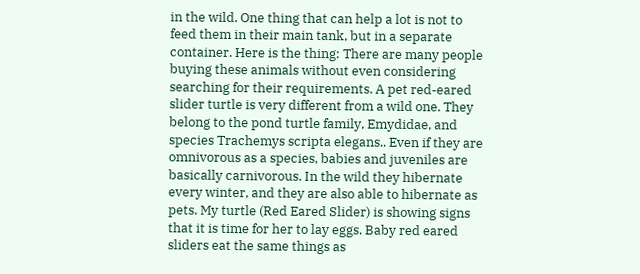in the wild. One thing that can help a lot is not to feed them in their main tank, but in a separate container. Here is the thing: There are many people buying these animals without even considering searching for their requirements. A pet red-eared slider turtle is very different from a wild one. They belong to the pond turtle family, Emydidae, and species Trachemys scripta elegans.. Even if they are omnivorous as a species, babies and juveniles are basically carnivorous. In the wild they hibernate every winter, and they are also able to hibernate as pets. My turtle (Red Eared Slider) is showing signs that it is time for her to lay eggs. Baby red eared sliders eat the same things as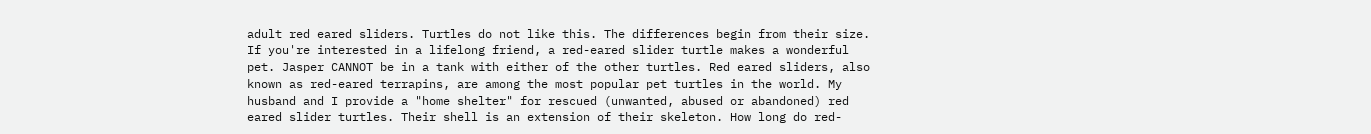adult red eared sliders. Turtles do not like this. The differences begin from their size. If you're interested in a lifelong friend, a red-eared slider turtle makes a wonderful pet. Jasper CANNOT be in a tank with either of the other turtles. Red eared sliders, also known as red-eared terrapins, are among the most popular pet turtles in the world. My husband and I provide a "home shelter" for rescued (unwanted, abused or abandoned) red eared slider turtles. Their shell is an extension of their skeleton. How long do red-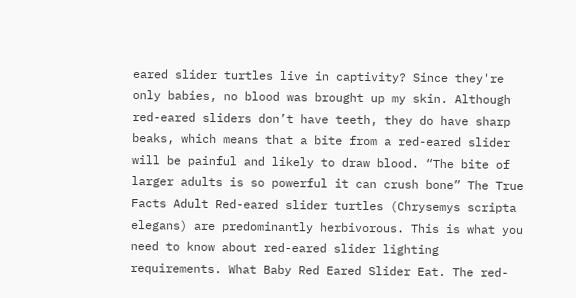eared slider turtles live in captivity? Since they're only babies, no blood was brought up my skin. Although red-eared sliders don’t have teeth, they do have sharp beaks, which means that a bite from a red-eared slider will be painful and likely to draw blood. “The bite of larger adults is so powerful it can crush bone” The True Facts Adult Red-eared slider turtles (Chrysemys scripta elegans) are predominantly herbivorous. This is what you need to know about red-eared slider lighting requirements. What Baby Red Eared Slider Eat. The red-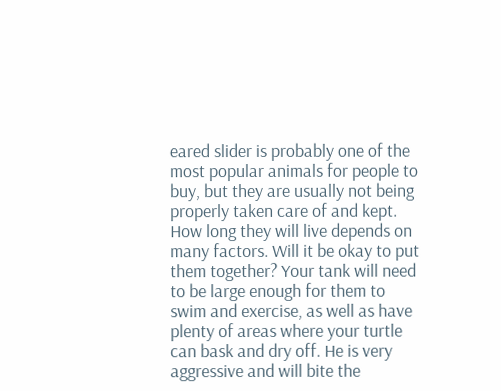eared slider is probably one of the most popular animals for people to buy, but they are usually not being properly taken care of and kept. How long they will live depends on many factors. Will it be okay to put them together? Your tank will need to be large enough for them to swim and exercise, as well as have plenty of areas where your turtle can bask and dry off. He is very aggressive and will bite the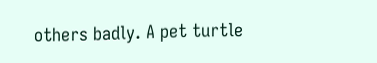others badly. A pet turtle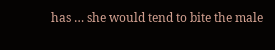has … she would tend to bite the male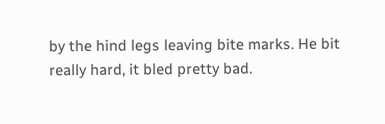by the hind legs leaving bite marks. He bit really hard, it bled pretty bad.